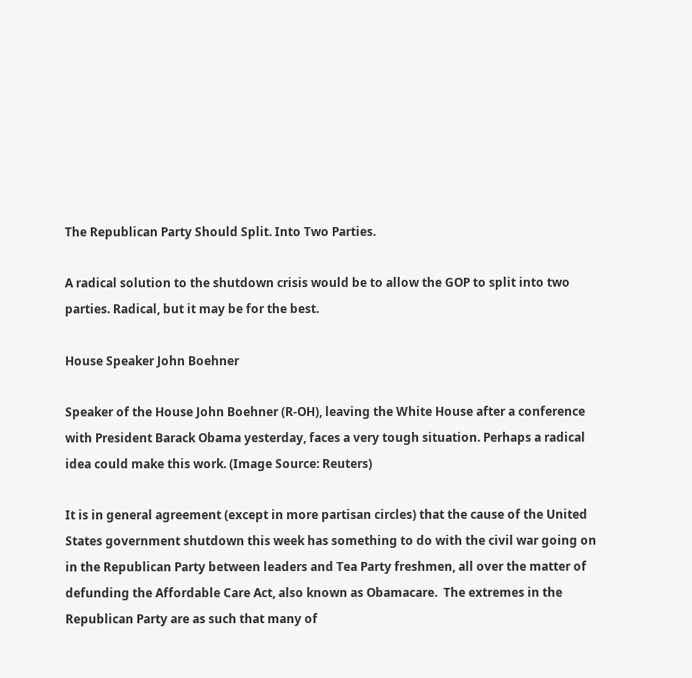The Republican Party Should Split. Into Two Parties.

A radical solution to the shutdown crisis would be to allow the GOP to split into two parties. Radical, but it may be for the best.

House Speaker John Boehner

Speaker of the House John Boehner (R-OH), leaving the White House after a conference with President Barack Obama yesterday, faces a very tough situation. Perhaps a radical idea could make this work. (Image Source: Reuters)

It is in general agreement (except in more partisan circles) that the cause of the United States government shutdown this week has something to do with the civil war going on in the Republican Party between leaders and Tea Party freshmen, all over the matter of defunding the Affordable Care Act, also known as Obamacare.  The extremes in the Republican Party are as such that many of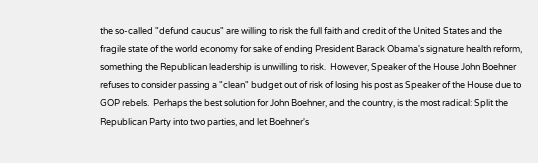the so-called "defund caucus" are willing to risk the full faith and credit of the United States and the fragile state of the world economy for sake of ending President Barack Obama's signature health reform, something the Republican leadership is unwilling to risk.  However, Speaker of the House John Boehner refuses to consider passing a "clean" budget out of risk of losing his post as Speaker of the House due to GOP rebels.  Perhaps the best solution for John Boehner, and the country, is the most radical: Split the Republican Party into two parties, and let Boehner's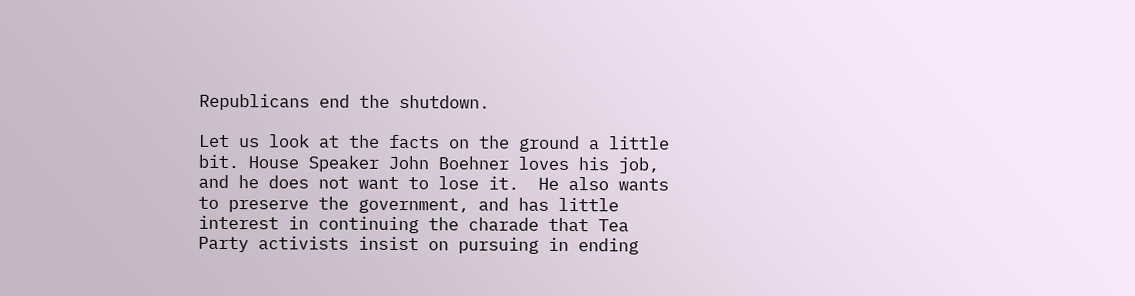Republicans end the shutdown.

Let us look at the facts on the ground a little bit. House Speaker John Boehner loves his job, and he does not want to lose it.  He also wants to preserve the government, and has little interest in continuing the charade that Tea Party activists insist on pursuing in ending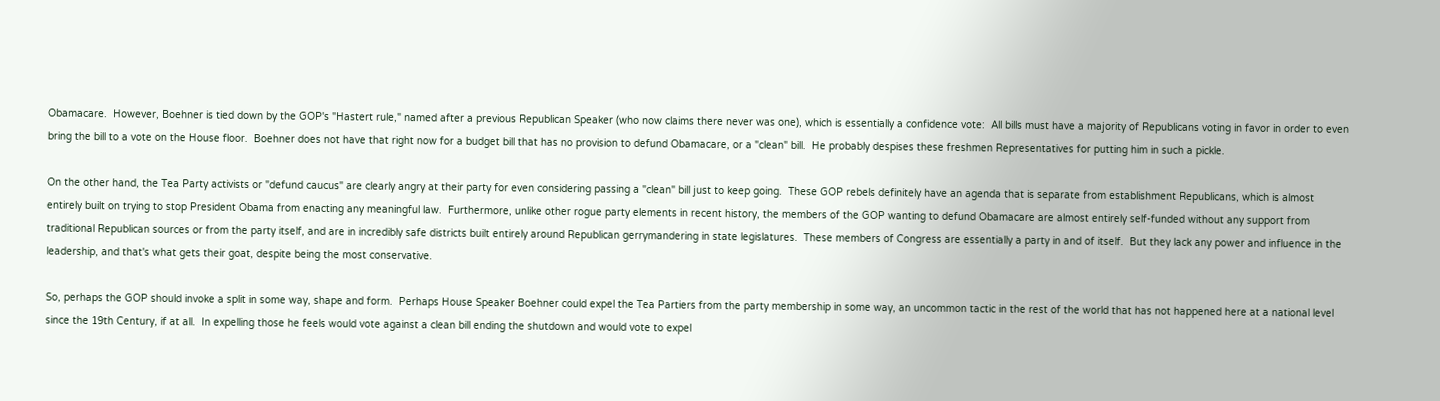Obamacare.  However, Boehner is tied down by the GOP's "Hastert rule," named after a previous Republican Speaker (who now claims there never was one), which is essentially a confidence vote:  All bills must have a majority of Republicans voting in favor in order to even bring the bill to a vote on the House floor.  Boehner does not have that right now for a budget bill that has no provision to defund Obamacare, or a "clean" bill.  He probably despises these freshmen Representatives for putting him in such a pickle.

On the other hand, the Tea Party activists or "defund caucus" are clearly angry at their party for even considering passing a "clean" bill just to keep going.  These GOP rebels definitely have an agenda that is separate from establishment Republicans, which is almost entirely built on trying to stop President Obama from enacting any meaningful law.  Furthermore, unlike other rogue party elements in recent history, the members of the GOP wanting to defund Obamacare are almost entirely self-funded without any support from traditional Republican sources or from the party itself, and are in incredibly safe districts built entirely around Republican gerrymandering in state legislatures.  These members of Congress are essentially a party in and of itself.  But they lack any power and influence in the leadership, and that's what gets their goat, despite being the most conservative.

So, perhaps the GOP should invoke a split in some way, shape and form.  Perhaps House Speaker Boehner could expel the Tea Partiers from the party membership in some way, an uncommon tactic in the rest of the world that has not happened here at a national level since the 19th Century, if at all.  In expelling those he feels would vote against a clean bill ending the shutdown and would vote to expel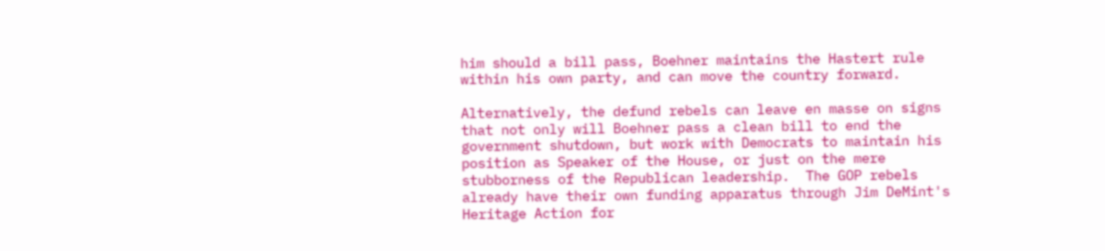him should a bill pass, Boehner maintains the Hastert rule within his own party, and can move the country forward.

Alternatively, the defund rebels can leave en masse on signs that not only will Boehner pass a clean bill to end the government shutdown, but work with Democrats to maintain his position as Speaker of the House, or just on the mere stubborness of the Republican leadership.  The GOP rebels already have their own funding apparatus through Jim DeMint's Heritage Action for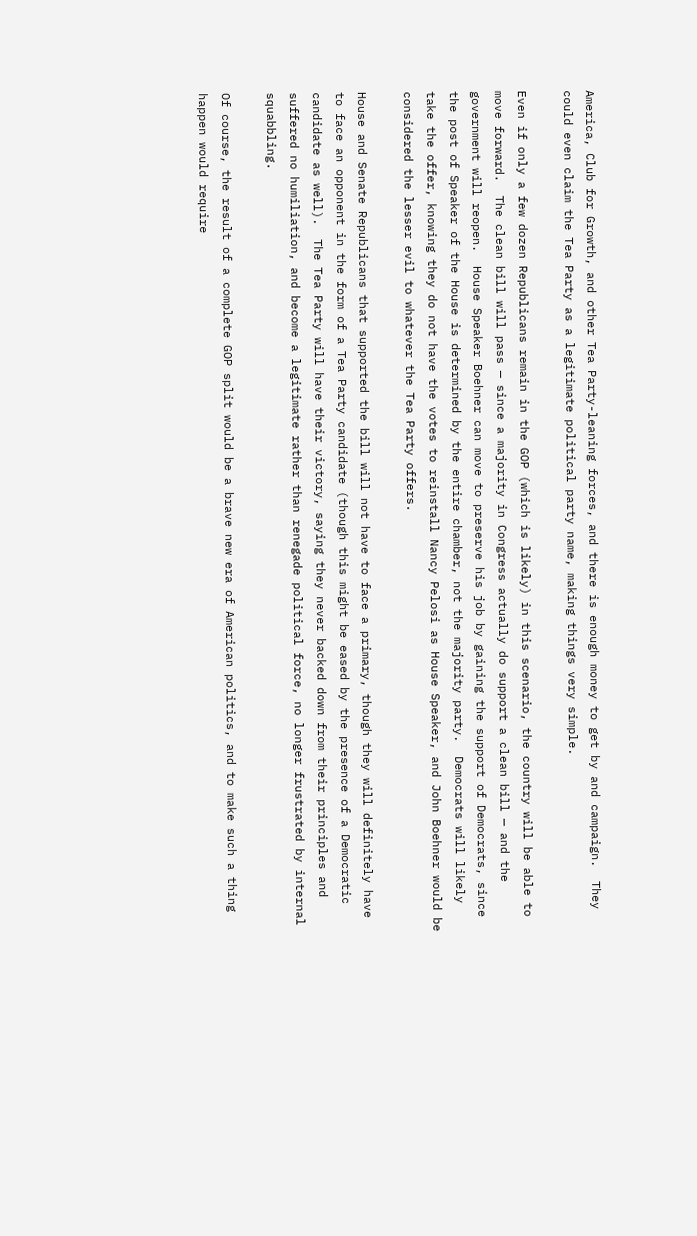America, Club for Growth, and other Tea Party-leaning forces, and there is enough money to get by and campaign.  They could even claim the Tea Party as a legitimate political party name, making things very simple.

Even if only a few dozen Republicans remain in the GOP (which is likely) in this scenario, the country will be able to move forward.  The clean bill will pass — since a majority in Congress actually do support a clean bill — and the government will reopen.  House Speaker Boehner can move to preserve his job by gaining the support of Democrats, since the post of Speaker of the House is determined by the entire chamber, not the majority party.  Democrats will likely take the offer, knowing they do not have the votes to reinstall Nancy Pelosi as House Speaker, and John Boehner would be considered the lesser evil to whatever the Tea Party offers.

House and Senate Republicans that supported the bill will not have to face a primary, though they will definitely have to face an opponent in the form of a Tea Party candidate (though this might be eased by the presence of a Democratic candidate as well).  The Tea Party will have their victory, saying they never backed down from their principles and suffered no humiliation, and become a legitimate rather than renegade political force, no longer frustrated by internal squabbling.

Of course, the result of a complete GOP split would be a brave new era of American politics, and to make such a thing happen would require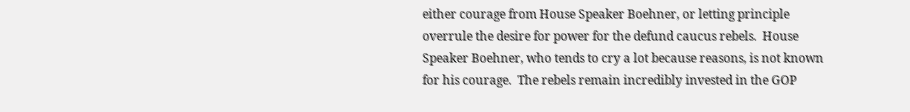either courage from House Speaker Boehner, or letting principle overrule the desire for power for the defund caucus rebels.  House Speaker Boehner, who tends to cry a lot because reasons, is not known for his courage.  The rebels remain incredibly invested in the GOP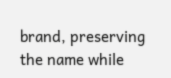brand, preserving the name while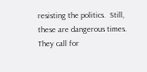resisting the politics.  Still, these are dangerous times.  They call for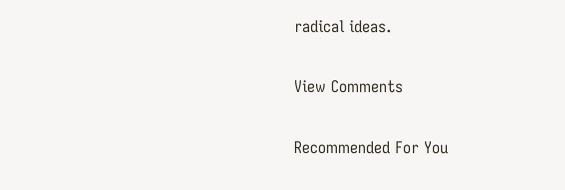radical ideas.

View Comments

Recommended For You